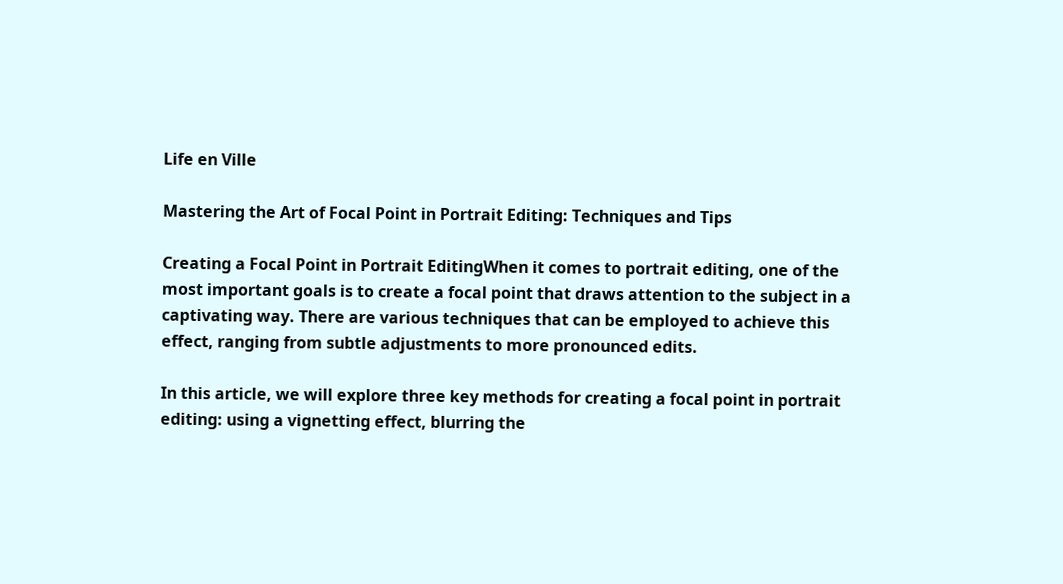Life en Ville

Mastering the Art of Focal Point in Portrait Editing: Techniques and Tips

Creating a Focal Point in Portrait EditingWhen it comes to portrait editing, one of the most important goals is to create a focal point that draws attention to the subject in a captivating way. There are various techniques that can be employed to achieve this effect, ranging from subtle adjustments to more pronounced edits.

In this article, we will explore three key methods for creating a focal point in portrait editing: using a vignetting effect, blurring the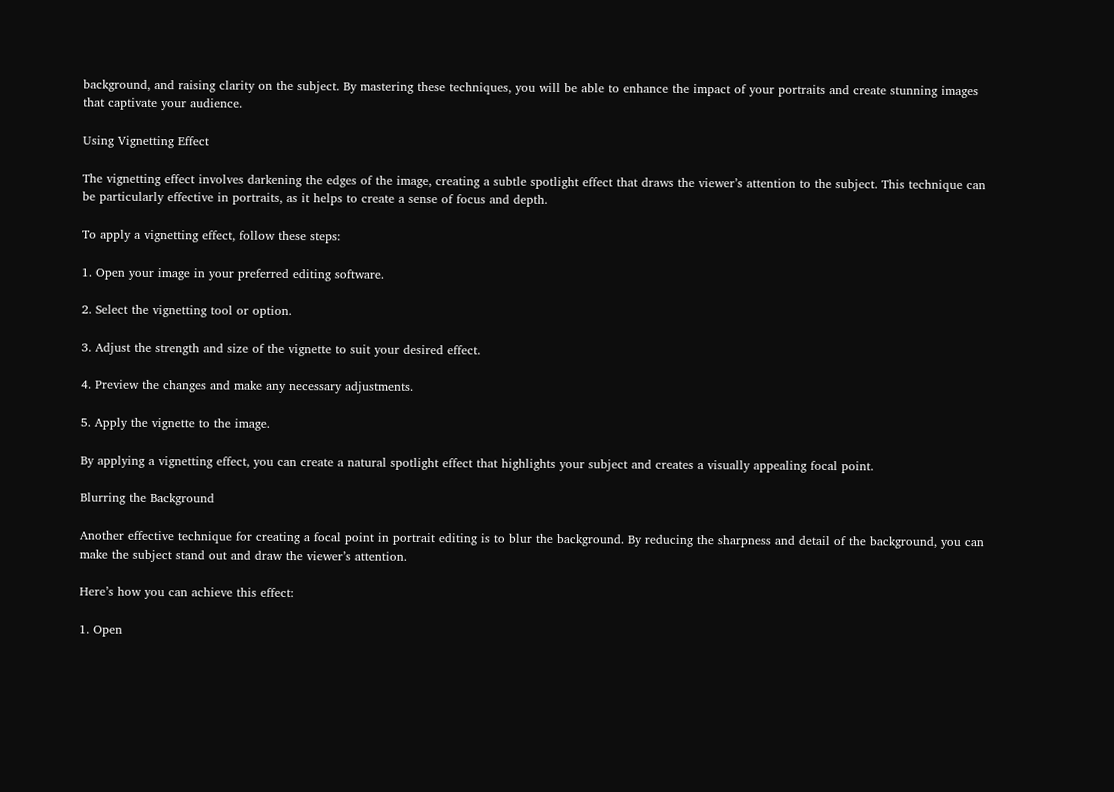background, and raising clarity on the subject. By mastering these techniques, you will be able to enhance the impact of your portraits and create stunning images that captivate your audience.

Using Vignetting Effect

The vignetting effect involves darkening the edges of the image, creating a subtle spotlight effect that draws the viewer’s attention to the subject. This technique can be particularly effective in portraits, as it helps to create a sense of focus and depth.

To apply a vignetting effect, follow these steps:

1. Open your image in your preferred editing software.

2. Select the vignetting tool or option.

3. Adjust the strength and size of the vignette to suit your desired effect.

4. Preview the changes and make any necessary adjustments.

5. Apply the vignette to the image.

By applying a vignetting effect, you can create a natural spotlight effect that highlights your subject and creates a visually appealing focal point.

Blurring the Background

Another effective technique for creating a focal point in portrait editing is to blur the background. By reducing the sharpness and detail of the background, you can make the subject stand out and draw the viewer’s attention.

Here’s how you can achieve this effect:

1. Open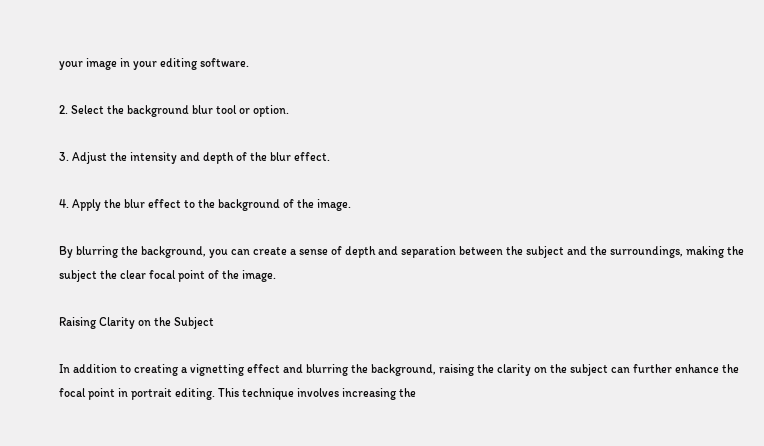your image in your editing software.

2. Select the background blur tool or option.

3. Adjust the intensity and depth of the blur effect.

4. Apply the blur effect to the background of the image.

By blurring the background, you can create a sense of depth and separation between the subject and the surroundings, making the subject the clear focal point of the image.

Raising Clarity on the Subject

In addition to creating a vignetting effect and blurring the background, raising the clarity on the subject can further enhance the focal point in portrait editing. This technique involves increasing the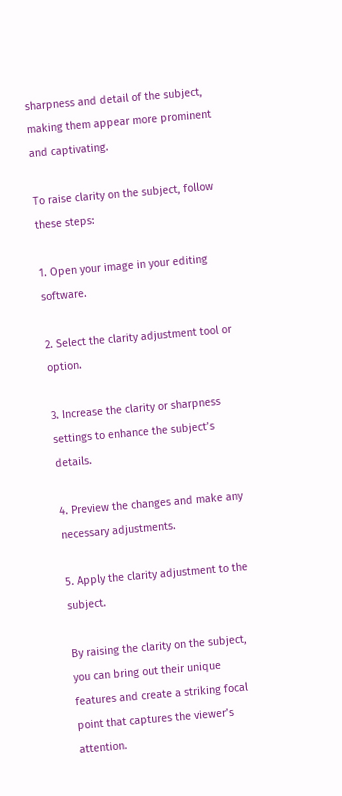sharpness and detail of the subject, making them appear more prominent and captivating.

To raise clarity on the subject, follow these steps:

1. Open your image in your editing software.

2. Select the clarity adjustment tool or option.

3. Increase the clarity or sharpness settings to enhance the subject’s details.

4. Preview the changes and make any necessary adjustments.

5. Apply the clarity adjustment to the subject.

By raising the clarity on the subject, you can bring out their unique features and create a striking focal point that captures the viewer’s attention.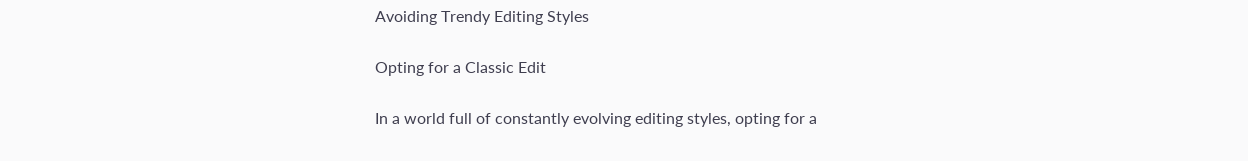Avoiding Trendy Editing Styles

Opting for a Classic Edit

In a world full of constantly evolving editing styles, opting for a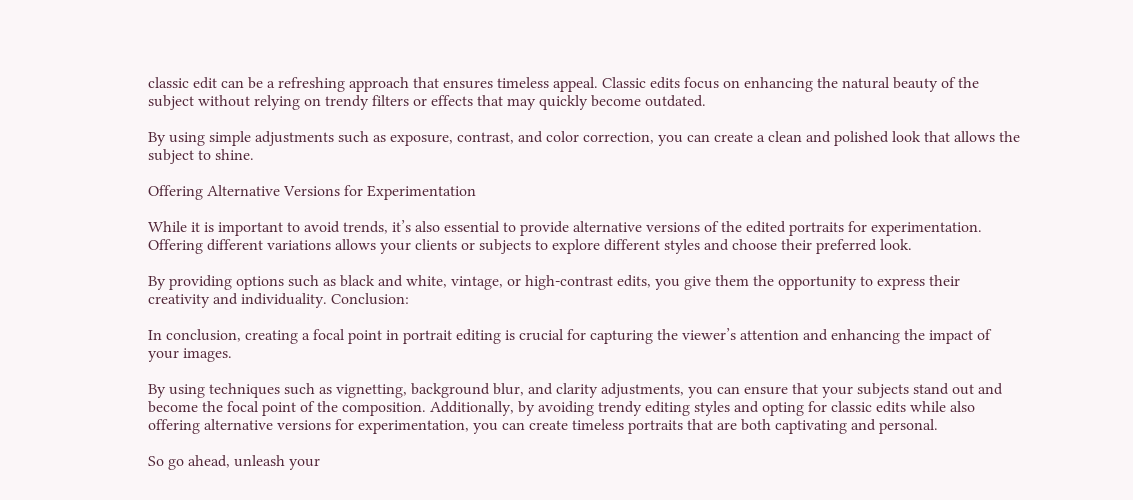classic edit can be a refreshing approach that ensures timeless appeal. Classic edits focus on enhancing the natural beauty of the subject without relying on trendy filters or effects that may quickly become outdated.

By using simple adjustments such as exposure, contrast, and color correction, you can create a clean and polished look that allows the subject to shine.

Offering Alternative Versions for Experimentation

While it is important to avoid trends, it’s also essential to provide alternative versions of the edited portraits for experimentation. Offering different variations allows your clients or subjects to explore different styles and choose their preferred look.

By providing options such as black and white, vintage, or high-contrast edits, you give them the opportunity to express their creativity and individuality. Conclusion:

In conclusion, creating a focal point in portrait editing is crucial for capturing the viewer’s attention and enhancing the impact of your images.

By using techniques such as vignetting, background blur, and clarity adjustments, you can ensure that your subjects stand out and become the focal point of the composition. Additionally, by avoiding trendy editing styles and opting for classic edits while also offering alternative versions for experimentation, you can create timeless portraits that are both captivating and personal.

So go ahead, unleash your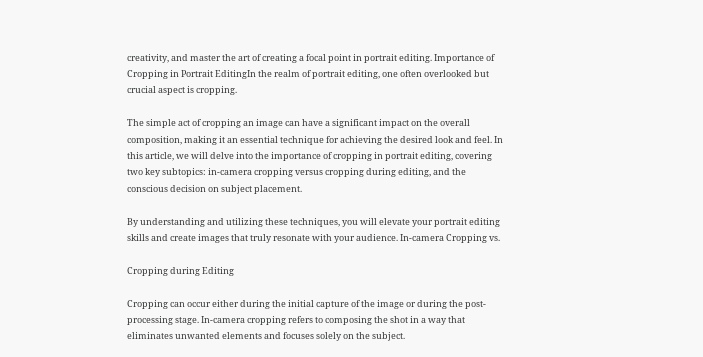creativity, and master the art of creating a focal point in portrait editing. Importance of Cropping in Portrait EditingIn the realm of portrait editing, one often overlooked but crucial aspect is cropping.

The simple act of cropping an image can have a significant impact on the overall composition, making it an essential technique for achieving the desired look and feel. In this article, we will delve into the importance of cropping in portrait editing, covering two key subtopics: in-camera cropping versus cropping during editing, and the conscious decision on subject placement.

By understanding and utilizing these techniques, you will elevate your portrait editing skills and create images that truly resonate with your audience. In-camera Cropping vs.

Cropping during Editing

Cropping can occur either during the initial capture of the image or during the post-processing stage. In-camera cropping refers to composing the shot in a way that eliminates unwanted elements and focuses solely on the subject.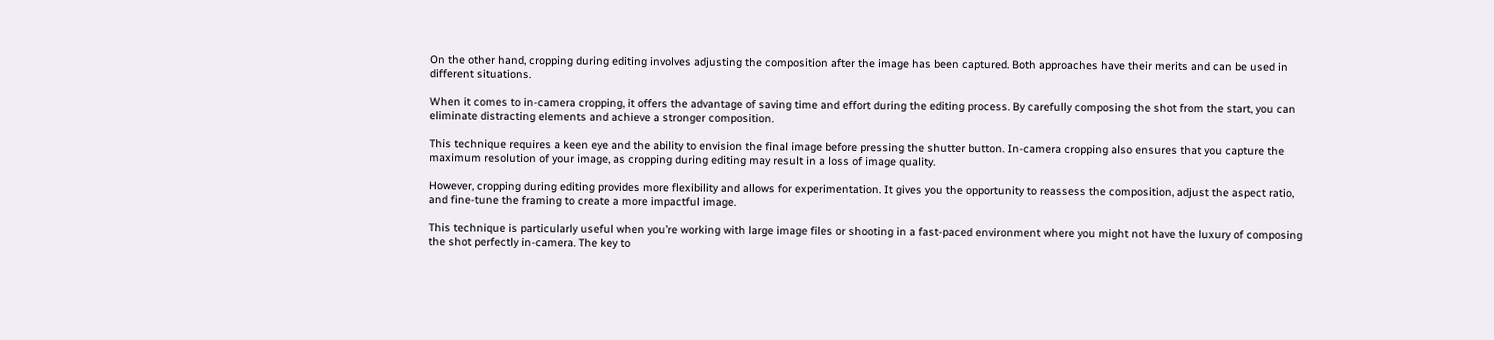On the other hand, cropping during editing involves adjusting the composition after the image has been captured. Both approaches have their merits and can be used in different situations.

When it comes to in-camera cropping, it offers the advantage of saving time and effort during the editing process. By carefully composing the shot from the start, you can eliminate distracting elements and achieve a stronger composition.

This technique requires a keen eye and the ability to envision the final image before pressing the shutter button. In-camera cropping also ensures that you capture the maximum resolution of your image, as cropping during editing may result in a loss of image quality.

However, cropping during editing provides more flexibility and allows for experimentation. It gives you the opportunity to reassess the composition, adjust the aspect ratio, and fine-tune the framing to create a more impactful image.

This technique is particularly useful when you’re working with large image files or shooting in a fast-paced environment where you might not have the luxury of composing the shot perfectly in-camera. The key to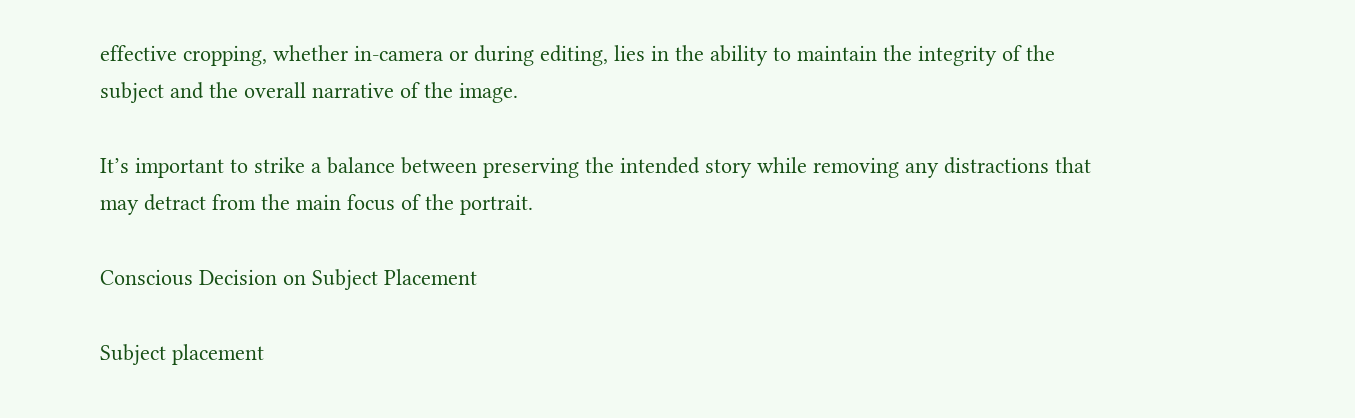effective cropping, whether in-camera or during editing, lies in the ability to maintain the integrity of the subject and the overall narrative of the image.

It’s important to strike a balance between preserving the intended story while removing any distractions that may detract from the main focus of the portrait.

Conscious Decision on Subject Placement

Subject placement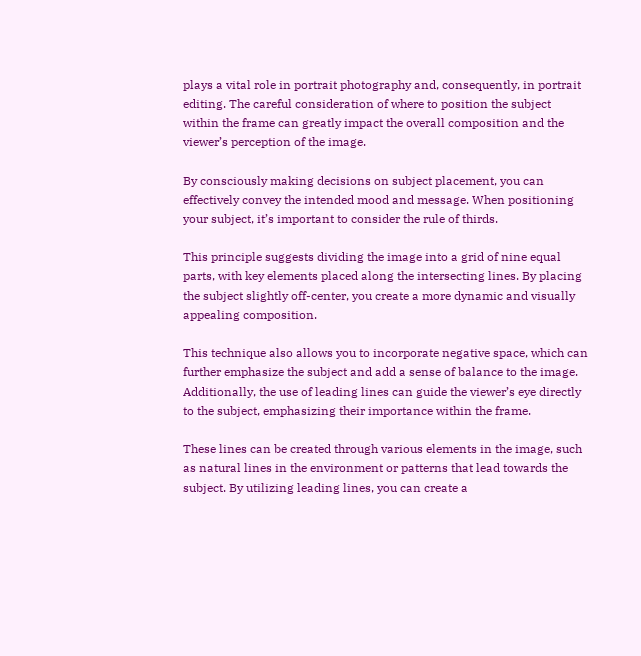plays a vital role in portrait photography and, consequently, in portrait editing. The careful consideration of where to position the subject within the frame can greatly impact the overall composition and the viewer’s perception of the image.

By consciously making decisions on subject placement, you can effectively convey the intended mood and message. When positioning your subject, it’s important to consider the rule of thirds.

This principle suggests dividing the image into a grid of nine equal parts, with key elements placed along the intersecting lines. By placing the subject slightly off-center, you create a more dynamic and visually appealing composition.

This technique also allows you to incorporate negative space, which can further emphasize the subject and add a sense of balance to the image. Additionally, the use of leading lines can guide the viewer’s eye directly to the subject, emphasizing their importance within the frame.

These lines can be created through various elements in the image, such as natural lines in the environment or patterns that lead towards the subject. By utilizing leading lines, you can create a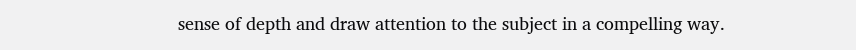sense of depth and draw attention to the subject in a compelling way.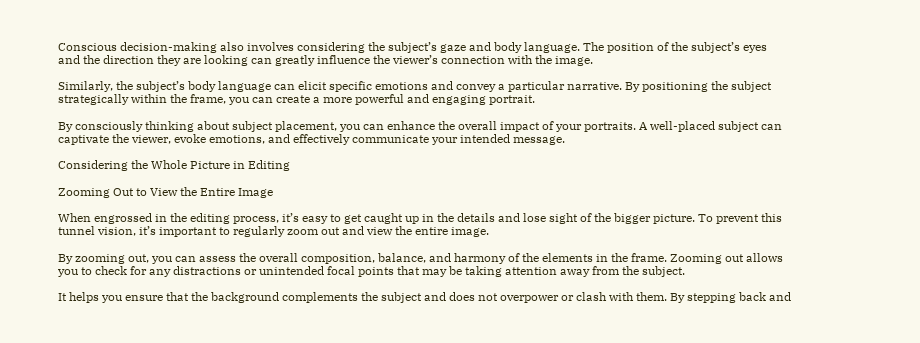Conscious decision-making also involves considering the subject’s gaze and body language. The position of the subject’s eyes and the direction they are looking can greatly influence the viewer’s connection with the image.

Similarly, the subject’s body language can elicit specific emotions and convey a particular narrative. By positioning the subject strategically within the frame, you can create a more powerful and engaging portrait.

By consciously thinking about subject placement, you can enhance the overall impact of your portraits. A well-placed subject can captivate the viewer, evoke emotions, and effectively communicate your intended message.

Considering the Whole Picture in Editing

Zooming Out to View the Entire Image

When engrossed in the editing process, it’s easy to get caught up in the details and lose sight of the bigger picture. To prevent this tunnel vision, it’s important to regularly zoom out and view the entire image.

By zooming out, you can assess the overall composition, balance, and harmony of the elements in the frame. Zooming out allows you to check for any distractions or unintended focal points that may be taking attention away from the subject.

It helps you ensure that the background complements the subject and does not overpower or clash with them. By stepping back and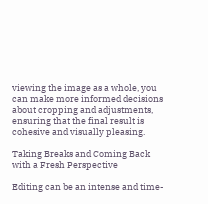viewing the image as a whole, you can make more informed decisions about cropping and adjustments, ensuring that the final result is cohesive and visually pleasing.

Taking Breaks and Coming Back with a Fresh Perspective

Editing can be an intense and time-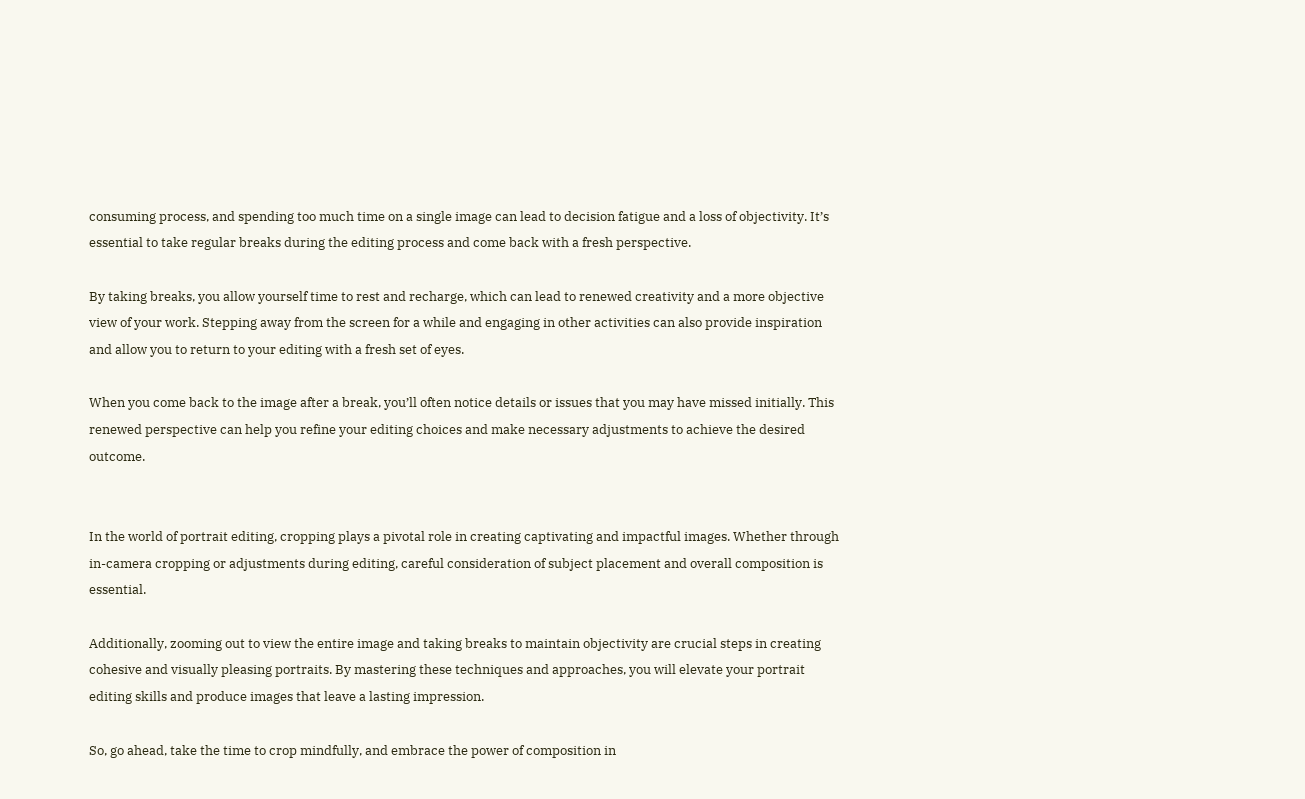consuming process, and spending too much time on a single image can lead to decision fatigue and a loss of objectivity. It’s essential to take regular breaks during the editing process and come back with a fresh perspective.

By taking breaks, you allow yourself time to rest and recharge, which can lead to renewed creativity and a more objective view of your work. Stepping away from the screen for a while and engaging in other activities can also provide inspiration and allow you to return to your editing with a fresh set of eyes.

When you come back to the image after a break, you’ll often notice details or issues that you may have missed initially. This renewed perspective can help you refine your editing choices and make necessary adjustments to achieve the desired outcome.


In the world of portrait editing, cropping plays a pivotal role in creating captivating and impactful images. Whether through in-camera cropping or adjustments during editing, careful consideration of subject placement and overall composition is essential.

Additionally, zooming out to view the entire image and taking breaks to maintain objectivity are crucial steps in creating cohesive and visually pleasing portraits. By mastering these techniques and approaches, you will elevate your portrait editing skills and produce images that leave a lasting impression.

So, go ahead, take the time to crop mindfully, and embrace the power of composition in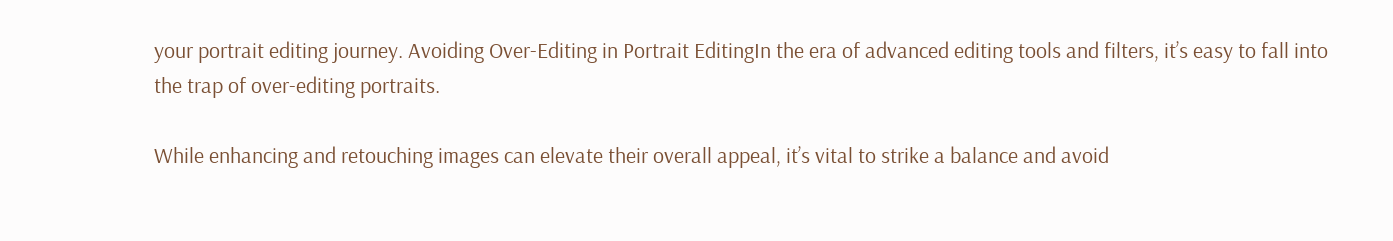your portrait editing journey. Avoiding Over-Editing in Portrait EditingIn the era of advanced editing tools and filters, it’s easy to fall into the trap of over-editing portraits.

While enhancing and retouching images can elevate their overall appeal, it’s vital to strike a balance and avoid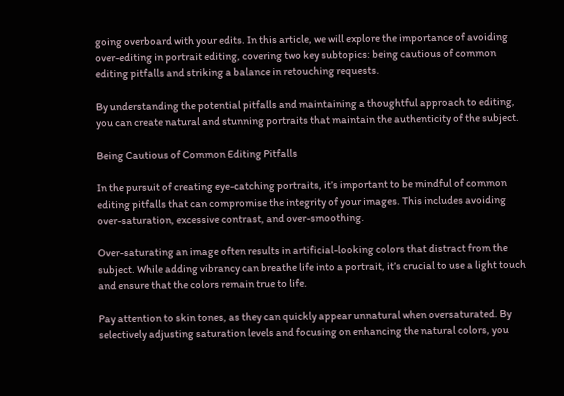going overboard with your edits. In this article, we will explore the importance of avoiding over-editing in portrait editing, covering two key subtopics: being cautious of common editing pitfalls and striking a balance in retouching requests.

By understanding the potential pitfalls and maintaining a thoughtful approach to editing, you can create natural and stunning portraits that maintain the authenticity of the subject.

Being Cautious of Common Editing Pitfalls

In the pursuit of creating eye-catching portraits, it’s important to be mindful of common editing pitfalls that can compromise the integrity of your images. This includes avoiding over-saturation, excessive contrast, and over-smoothing.

Over-saturating an image often results in artificial-looking colors that distract from the subject. While adding vibrancy can breathe life into a portrait, it’s crucial to use a light touch and ensure that the colors remain true to life.

Pay attention to skin tones, as they can quickly appear unnatural when oversaturated. By selectively adjusting saturation levels and focusing on enhancing the natural colors, you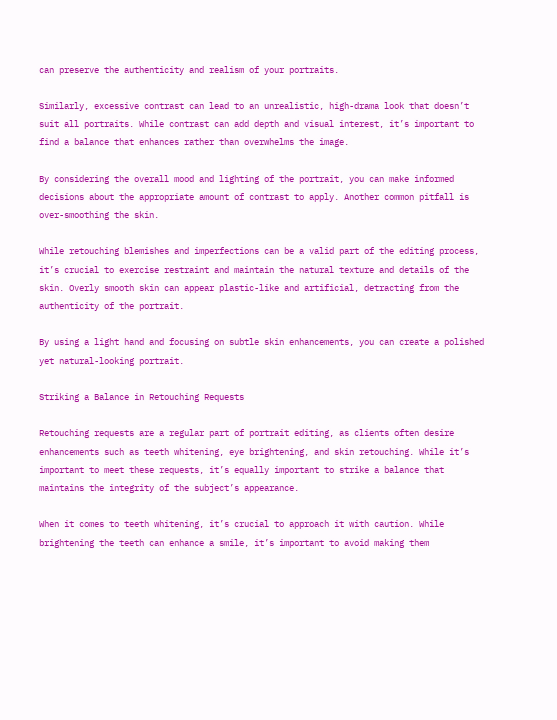can preserve the authenticity and realism of your portraits.

Similarly, excessive contrast can lead to an unrealistic, high-drama look that doesn’t suit all portraits. While contrast can add depth and visual interest, it’s important to find a balance that enhances rather than overwhelms the image.

By considering the overall mood and lighting of the portrait, you can make informed decisions about the appropriate amount of contrast to apply. Another common pitfall is over-smoothing the skin.

While retouching blemishes and imperfections can be a valid part of the editing process, it’s crucial to exercise restraint and maintain the natural texture and details of the skin. Overly smooth skin can appear plastic-like and artificial, detracting from the authenticity of the portrait.

By using a light hand and focusing on subtle skin enhancements, you can create a polished yet natural-looking portrait.

Striking a Balance in Retouching Requests

Retouching requests are a regular part of portrait editing, as clients often desire enhancements such as teeth whitening, eye brightening, and skin retouching. While it’s important to meet these requests, it’s equally important to strike a balance that maintains the integrity of the subject’s appearance.

When it comes to teeth whitening, it’s crucial to approach it with caution. While brightening the teeth can enhance a smile, it’s important to avoid making them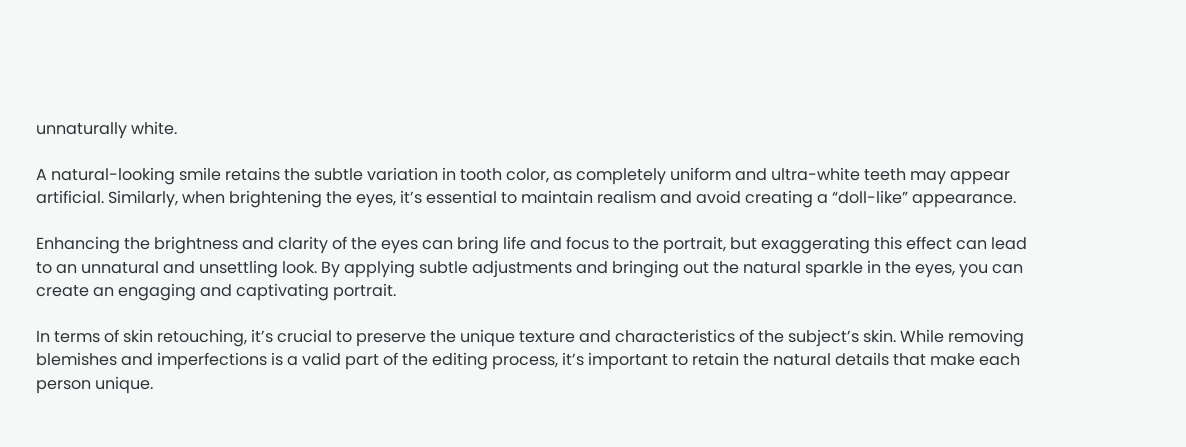unnaturally white.

A natural-looking smile retains the subtle variation in tooth color, as completely uniform and ultra-white teeth may appear artificial. Similarly, when brightening the eyes, it’s essential to maintain realism and avoid creating a “doll-like” appearance.

Enhancing the brightness and clarity of the eyes can bring life and focus to the portrait, but exaggerating this effect can lead to an unnatural and unsettling look. By applying subtle adjustments and bringing out the natural sparkle in the eyes, you can create an engaging and captivating portrait.

In terms of skin retouching, it’s crucial to preserve the unique texture and characteristics of the subject’s skin. While removing blemishes and imperfections is a valid part of the editing process, it’s important to retain the natural details that make each person unique.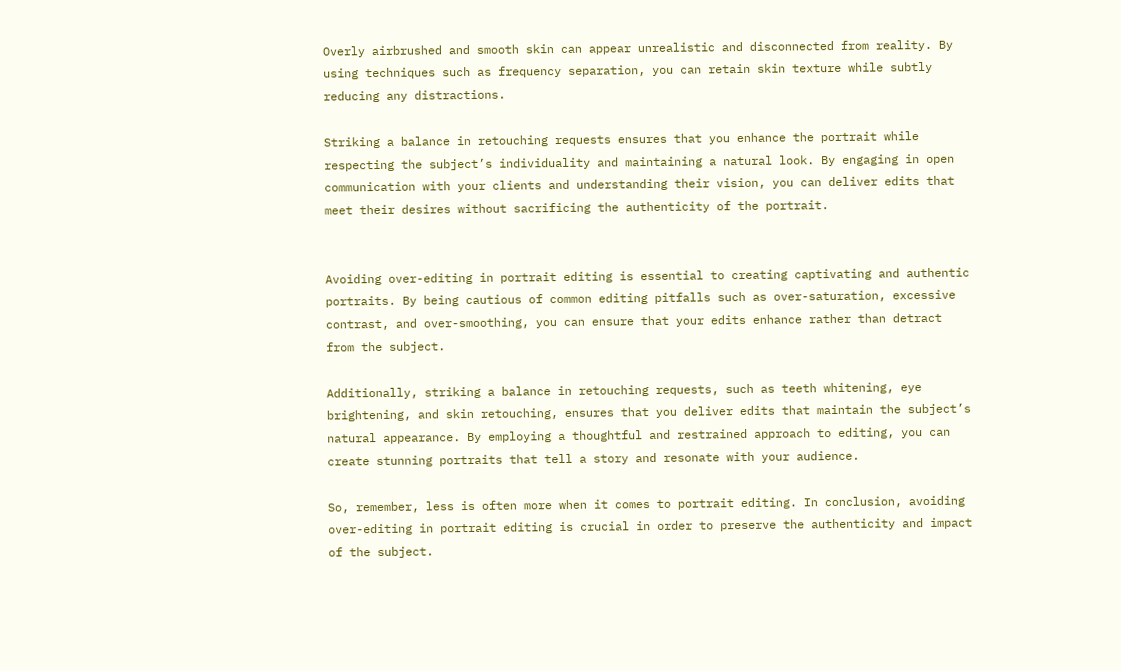Overly airbrushed and smooth skin can appear unrealistic and disconnected from reality. By using techniques such as frequency separation, you can retain skin texture while subtly reducing any distractions.

Striking a balance in retouching requests ensures that you enhance the portrait while respecting the subject’s individuality and maintaining a natural look. By engaging in open communication with your clients and understanding their vision, you can deliver edits that meet their desires without sacrificing the authenticity of the portrait.


Avoiding over-editing in portrait editing is essential to creating captivating and authentic portraits. By being cautious of common editing pitfalls such as over-saturation, excessive contrast, and over-smoothing, you can ensure that your edits enhance rather than detract from the subject.

Additionally, striking a balance in retouching requests, such as teeth whitening, eye brightening, and skin retouching, ensures that you deliver edits that maintain the subject’s natural appearance. By employing a thoughtful and restrained approach to editing, you can create stunning portraits that tell a story and resonate with your audience.

So, remember, less is often more when it comes to portrait editing. In conclusion, avoiding over-editing in portrait editing is crucial in order to preserve the authenticity and impact of the subject.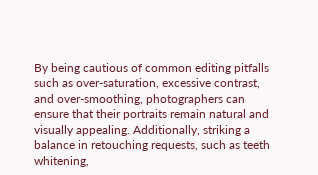By being cautious of common editing pitfalls such as over-saturation, excessive contrast, and over-smoothing, photographers can ensure that their portraits remain natural and visually appealing. Additionally, striking a balance in retouching requests, such as teeth whitening,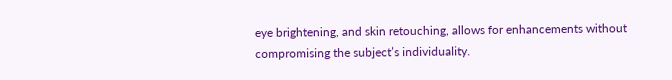eye brightening, and skin retouching, allows for enhancements without compromising the subject’s individuality.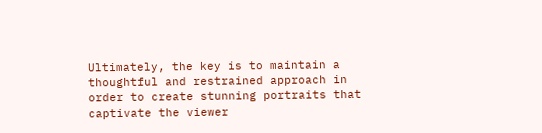Ultimately, the key is to maintain a thoughtful and restrained approach in order to create stunning portraits that captivate the viewer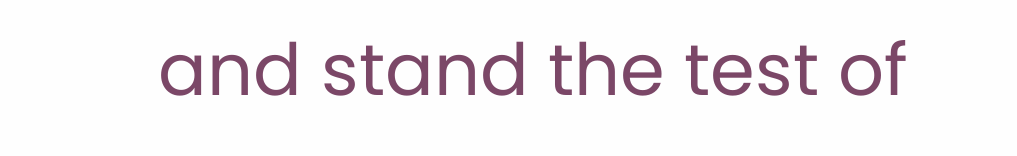and stand the test of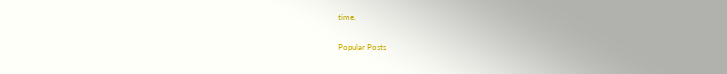time.

Popular Posts